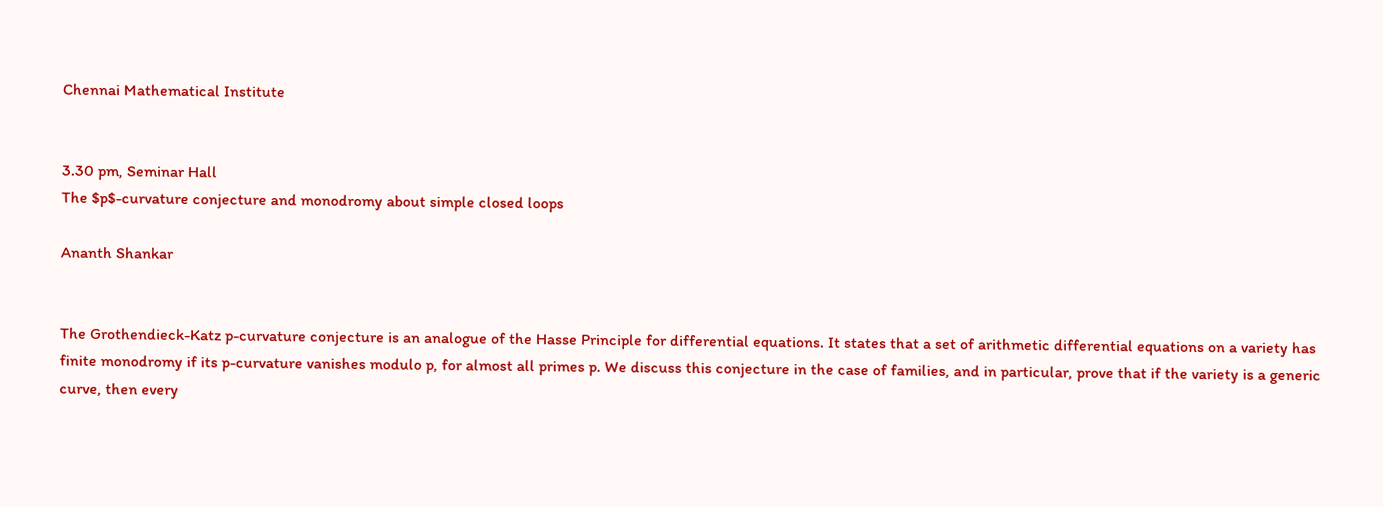Chennai Mathematical Institute


3.30 pm, Seminar Hall
The $p$-curvature conjecture and monodromy about simple closed loops

Ananth Shankar


The Grothendieck-Katz p-curvature conjecture is an analogue of the Hasse Principle for differential equations. It states that a set of arithmetic differential equations on a variety has finite monodromy if its p-curvature vanishes modulo p, for almost all primes p. We discuss this conjecture in the case of families, and in particular, prove that if the variety is a generic curve, then every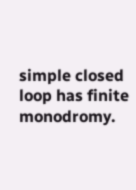simple closed loop has finite monodromy.